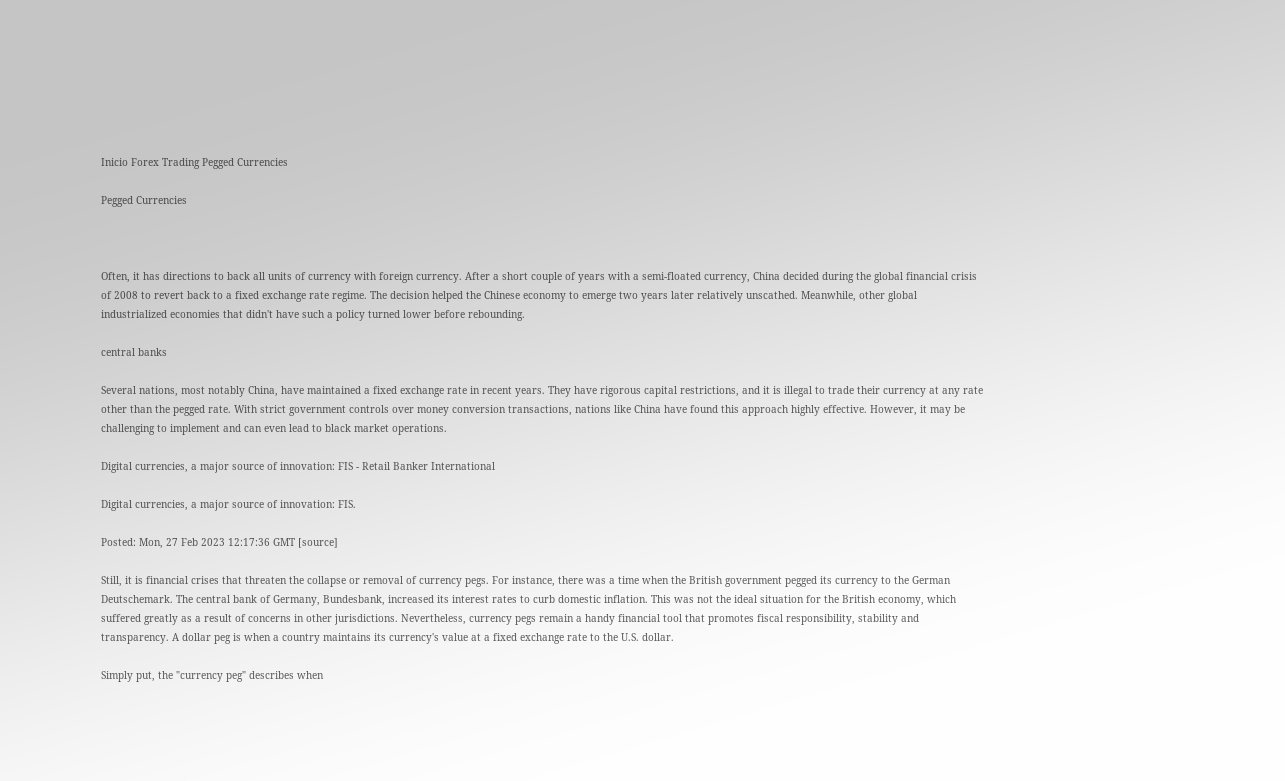Inicio Forex Trading Pegged Currencies

Pegged Currencies



Often, it has directions to back all units of currency with foreign currency. After a short couple of years with a semi-floated currency, China decided during the global financial crisis of 2008 to revert back to a fixed exchange rate regime. The decision helped the Chinese economy to emerge two years later relatively unscathed. Meanwhile, other global industrialized economies that didn't have such a policy turned lower before rebounding.

central banks

Several nations, most notably China, have maintained a fixed exchange rate in recent years. They have rigorous capital restrictions, and it is illegal to trade their currency at any rate other than the pegged rate. With strict government controls over money conversion transactions, nations like China have found this approach highly effective. However, it may be challenging to implement and can even lead to black market operations.

Digital currencies, a major source of innovation: FIS - Retail Banker International

Digital currencies, a major source of innovation: FIS.

Posted: Mon, 27 Feb 2023 12:17:36 GMT [source]

Still, it is financial crises that threaten the collapse or removal of currency pegs. For instance, there was a time when the British government pegged its currency to the German Deutschemark. The central bank of Germany, Bundesbank, increased its interest rates to curb domestic inflation. This was not the ideal situation for the British economy, which suffered greatly as a result of concerns in other jurisdictions. Nevertheless, currency pegs remain a handy financial tool that promotes fiscal responsibility, stability and transparency. A dollar peg is when a country maintains its currency's value at a fixed exchange rate to the U.S. dollar.

Simply put, the "currency peg" describes when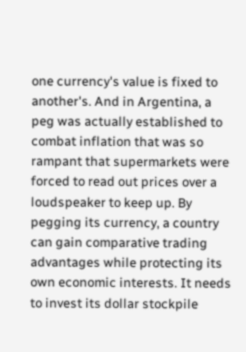one currency's value is fixed to another's. And in Argentina, a peg was actually established to combat inflation that was so rampant that supermarkets were forced to read out prices over a loudspeaker to keep up. By pegging its currency, a country can gain comparative trading advantages while protecting its own economic interests. It needs to invest its dollar stockpile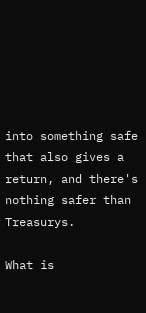into something safe that also gives a return, and there's nothing safer than Treasurys.

What is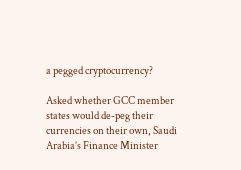a pegged cryptocurrency?

Asked whether GCC member states would de-peg their currencies on their own, Saudi Arabia’s Finance Minister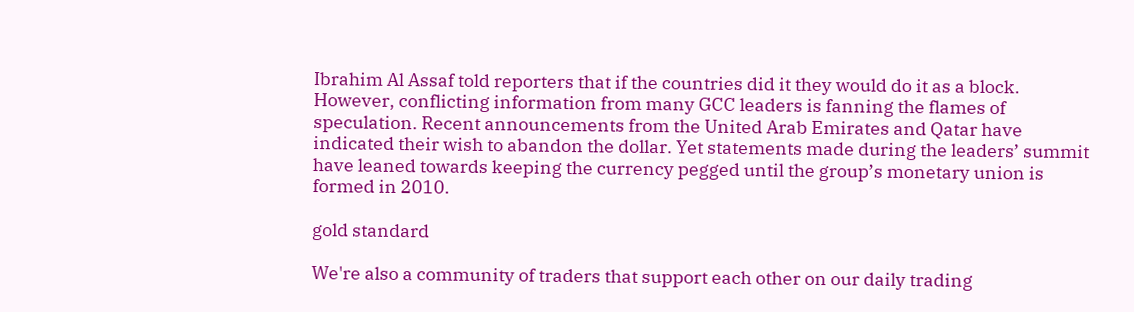Ibrahim Al Assaf told reporters that if the countries did it they would do it as a block. However, conflicting information from many GCC leaders is fanning the flames of speculation. Recent announcements from the United Arab Emirates and Qatar have indicated their wish to abandon the dollar. Yet statements made during the leaders’ summit have leaned towards keeping the currency pegged until the group’s monetary union is formed in 2010.

gold standard

We're also a community of traders that support each other on our daily trading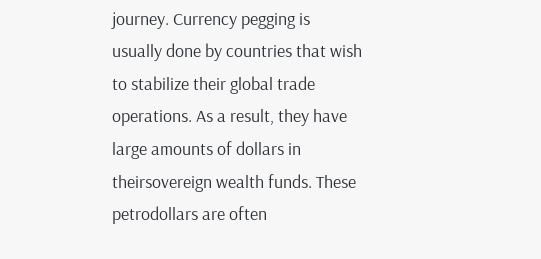journey. Currency pegging is usually done by countries that wish to stabilize their global trade operations. As a result, they have large amounts of dollars in theirsovereign wealth funds. These petrodollars are often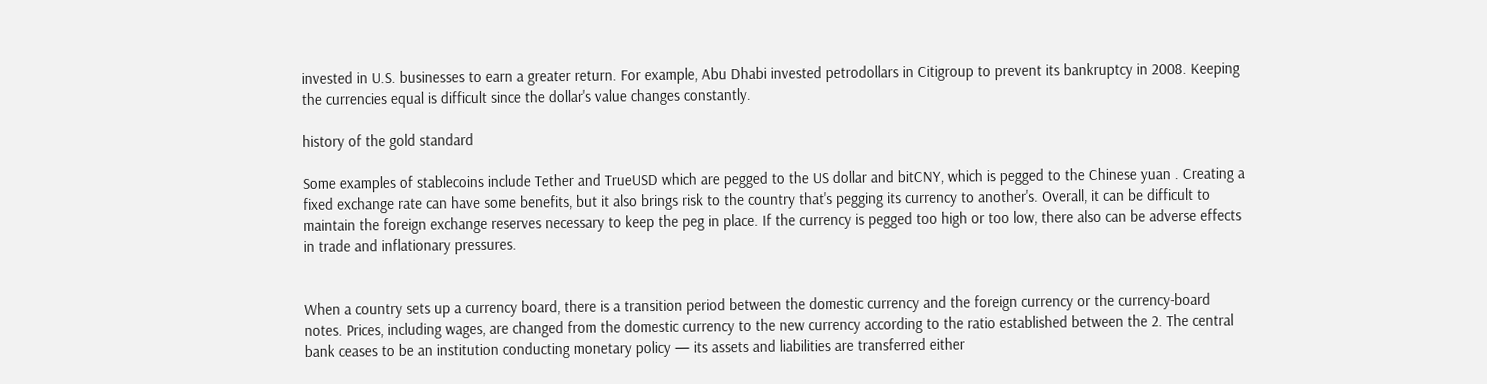invested in U.S. businesses to earn a greater return. For example, Abu Dhabi invested petrodollars in Citigroup to prevent its bankruptcy in 2008. Keeping the currencies equal is difficult since the dollar's value changes constantly.

history of the gold standard

Some examples of stablecoins include Tether and TrueUSD which are pegged to the US dollar and bitCNY, which is pegged to the Chinese yuan . Creating a fixed exchange rate can have some benefits, but it also brings risk to the country that's pegging its currency to another's. Overall, it can be difficult to maintain the foreign exchange reserves necessary to keep the peg in place. If the currency is pegged too high or too low, there also can be adverse effects in trade and inflationary pressures.


When a country sets up a currency board, there is a transition period between the domestic currency and the foreign currency or the currency-board notes. Prices, including wages, are changed from the domestic currency to the new currency according to the ratio established between the 2. The central bank ceases to be an institution conducting monetary policy — its assets and liabilities are transferred either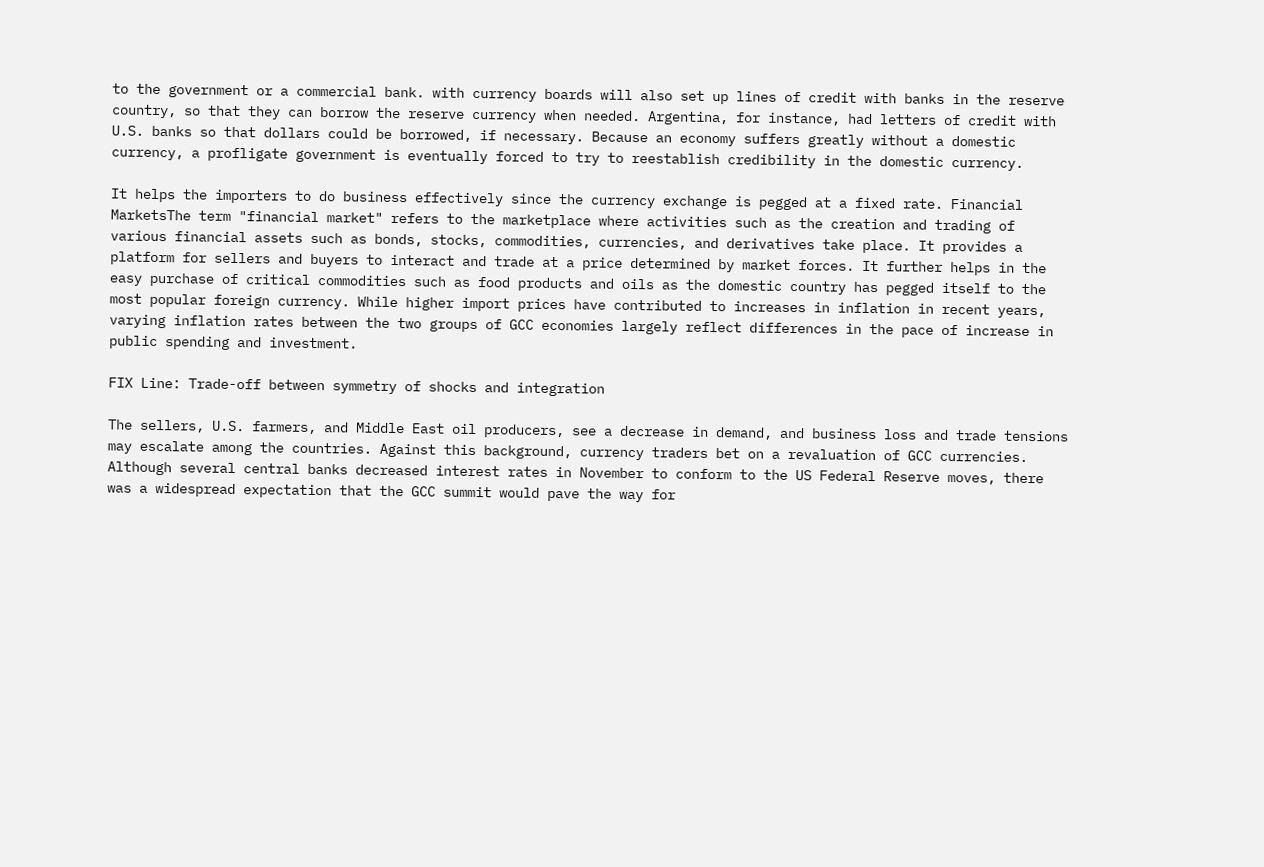to the government or a commercial bank. with currency boards will also set up lines of credit with banks in the reserve country, so that they can borrow the reserve currency when needed. Argentina, for instance, had letters of credit with U.S. banks so that dollars could be borrowed, if necessary. Because an economy suffers greatly without a domestic currency, a profligate government is eventually forced to try to reestablish credibility in the domestic currency.

It helps the importers to do business effectively since the currency exchange is pegged at a fixed rate. Financial MarketsThe term "financial market" refers to the marketplace where activities such as the creation and trading of various financial assets such as bonds, stocks, commodities, currencies, and derivatives take place. It provides a platform for sellers and buyers to interact and trade at a price determined by market forces. It further helps in the easy purchase of critical commodities such as food products and oils as the domestic country has pegged itself to the most popular foreign currency. While higher import prices have contributed to increases in inflation in recent years, varying inflation rates between the two groups of GCC economies largely reflect differences in the pace of increase in public spending and investment.

FIX Line: Trade-off between symmetry of shocks and integration

The sellers, U.S. farmers, and Middle East oil producers, see a decrease in demand, and business loss and trade tensions may escalate among the countries. Against this background, currency traders bet on a revaluation of GCC currencies. Although several central banks decreased interest rates in November to conform to the US Federal Reserve moves, there was a widespread expectation that the GCC summit would pave the way for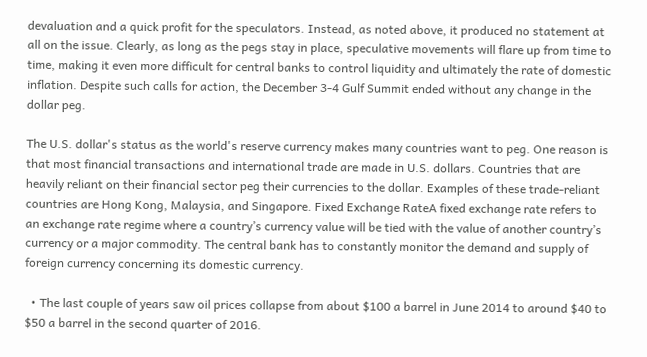devaluation and a quick profit for the speculators. Instead, as noted above, it produced no statement at all on the issue. Clearly, as long as the pegs stay in place, speculative movements will flare up from time to time, making it even more difficult for central banks to control liquidity and ultimately the rate of domestic inflation. Despite such calls for action, the December 3-4 Gulf Summit ended without any change in the dollar peg.

The U.S. dollar's status as the world's reserve currency makes many countries want to peg. One reason is that most financial transactions and international trade are made in U.S. dollars. Countries that are heavily reliant on their financial sector peg their currencies to the dollar. Examples of these trade-reliant countries are Hong Kong, Malaysia, and Singapore. Fixed Exchange RateA fixed exchange rate refers to an exchange rate regime where a country’s currency value will be tied with the value of another country’s currency or a major commodity. The central bank has to constantly monitor the demand and supply of foreign currency concerning its domestic currency.

  • The last couple of years saw oil prices collapse from about $100 a barrel in June 2014 to around $40 to $50 a barrel in the second quarter of 2016.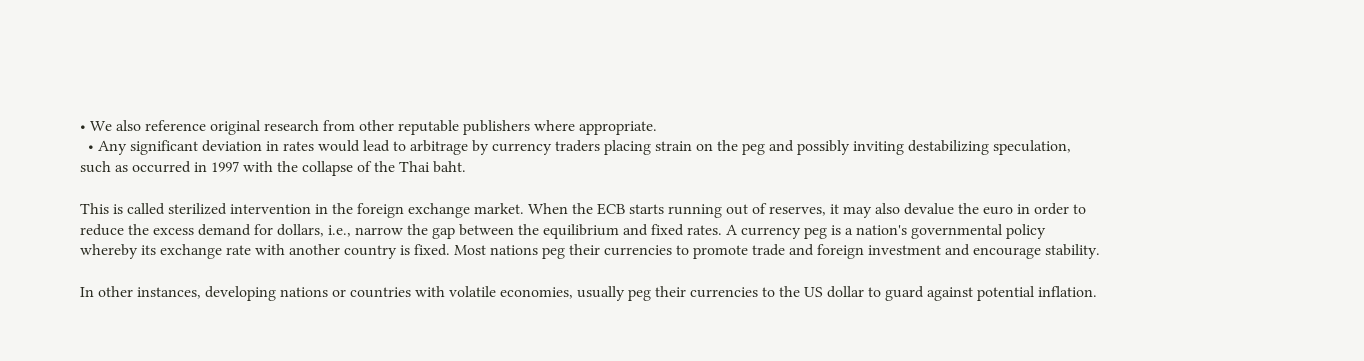• We also reference original research from other reputable publishers where appropriate.
  • Any significant deviation in rates would lead to arbitrage by currency traders placing strain on the peg and possibly inviting destabilizing speculation, such as occurred in 1997 with the collapse of the Thai baht.

This is called sterilized intervention in the foreign exchange market. When the ECB starts running out of reserves, it may also devalue the euro in order to reduce the excess demand for dollars, i.e., narrow the gap between the equilibrium and fixed rates. A currency peg is a nation's governmental policy whereby its exchange rate with another country is fixed. Most nations peg their currencies to promote trade and foreign investment and encourage stability.

In other instances, developing nations or countries with volatile economies, usually peg their currencies to the US dollar to guard against potential inflation.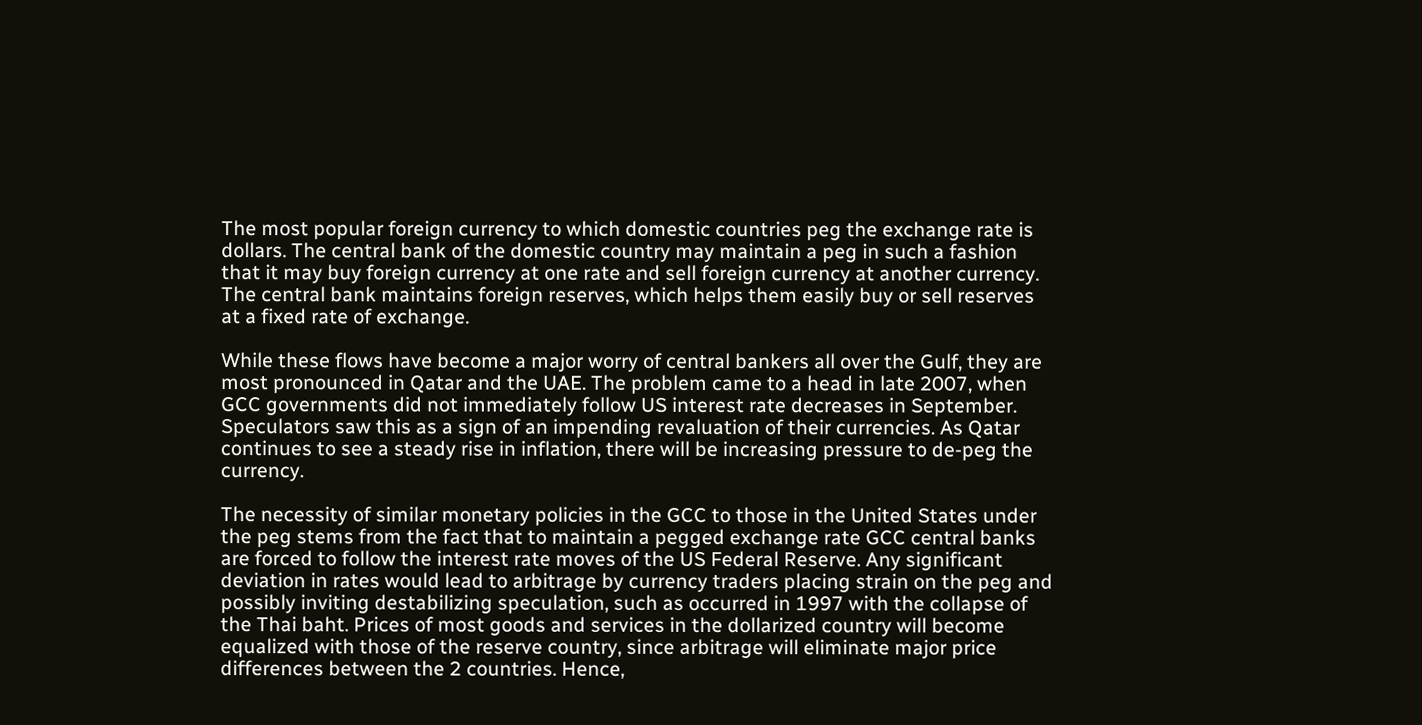The most popular foreign currency to which domestic countries peg the exchange rate is dollars. The central bank of the domestic country may maintain a peg in such a fashion that it may buy foreign currency at one rate and sell foreign currency at another currency. The central bank maintains foreign reserves, which helps them easily buy or sell reserves at a fixed rate of exchange.

While these flows have become a major worry of central bankers all over the Gulf, they are most pronounced in Qatar and the UAE. The problem came to a head in late 2007, when GCC governments did not immediately follow US interest rate decreases in September. Speculators saw this as a sign of an impending revaluation of their currencies. As Qatar continues to see a steady rise in inflation, there will be increasing pressure to de-peg the currency.

The necessity of similar monetary policies in the GCC to those in the United States under the peg stems from the fact that to maintain a pegged exchange rate GCC central banks are forced to follow the interest rate moves of the US Federal Reserve. Any significant deviation in rates would lead to arbitrage by currency traders placing strain on the peg and possibly inviting destabilizing speculation, such as occurred in 1997 with the collapse of the Thai baht. Prices of most goods and services in the dollarized country will become equalized with those of the reserve country, since arbitrage will eliminate major price differences between the 2 countries. Hence,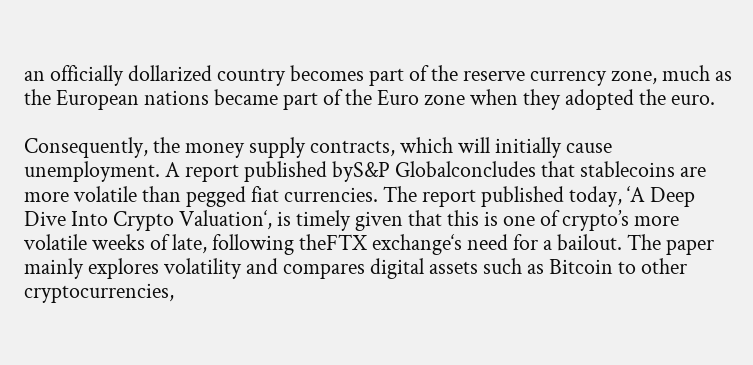an officially dollarized country becomes part of the reserve currency zone, much as the European nations became part of the Euro zone when they adopted the euro.

Consequently, the money supply contracts, which will initially cause unemployment. A report published byS&P Globalconcludes that stablecoins are more volatile than pegged fiat currencies. The report published today, ‘A Deep Dive Into Crypto Valuation‘, is timely given that this is one of crypto’s more volatile weeks of late, following theFTX exchange‘s need for a bailout. The paper mainly explores volatility and compares digital assets such as Bitcoin to other cryptocurrencies,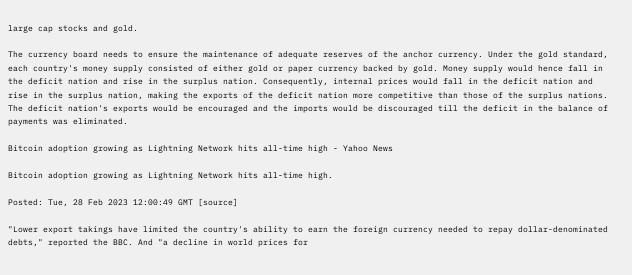large cap stocks and gold.

The currency board needs to ensure the maintenance of adequate reserves of the anchor currency. Under the gold standard, each country's money supply consisted of either gold or paper currency backed by gold. Money supply would hence fall in the deficit nation and rise in the surplus nation. Consequently, internal prices would fall in the deficit nation and rise in the surplus nation, making the exports of the deficit nation more competitive than those of the surplus nations. The deficit nation's exports would be encouraged and the imports would be discouraged till the deficit in the balance of payments was eliminated.

Bitcoin adoption growing as Lightning Network hits all-time high - Yahoo News

Bitcoin adoption growing as Lightning Network hits all-time high.

Posted: Tue, 28 Feb 2023 12:00:49 GMT [source]

"Lower export takings have limited the country's ability to earn the foreign currency needed to repay dollar-denominated debts," reported the BBC. And "a decline in world prices for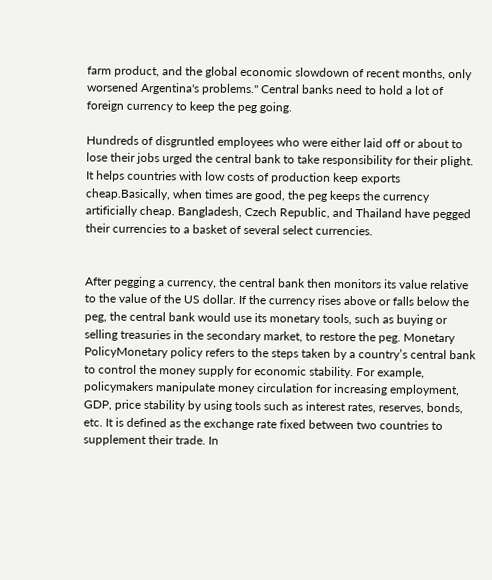farm product, and the global economic slowdown of recent months, only worsened Argentina's problems." Central banks need to hold a lot of foreign currency to keep the peg going.

Hundreds of disgruntled employees who were either laid off or about to lose their jobs urged the central bank to take responsibility for their plight. It helps countries with low costs of production keep exports cheap.Basically, when times are good, the peg keeps the currency artificially cheap. Bangladesh, Czech Republic, and Thailand have pegged their currencies to a basket of several select currencies.


After pegging a currency, the central bank then monitors its value relative to the value of the US dollar. If the currency rises above or falls below the peg, the central bank would use its monetary tools, such as buying or selling treasuries in the secondary market, to restore the peg. Monetary PolicyMonetary policy refers to the steps taken by a country’s central bank to control the money supply for economic stability. For example, policymakers manipulate money circulation for increasing employment, GDP, price stability by using tools such as interest rates, reserves, bonds, etc. It is defined as the exchange rate fixed between two countries to supplement their trade. In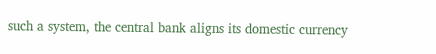such a system, the central bank aligns its domestic currency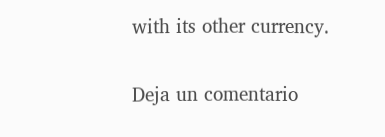with its other currency.

Deja un comentario